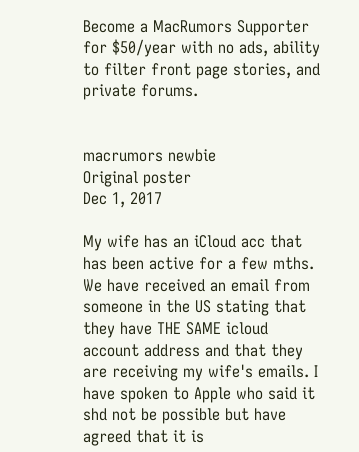Become a MacRumors Supporter for $50/year with no ads, ability to filter front page stories, and private forums.


macrumors newbie
Original poster
Dec 1, 2017

My wife has an iCloud acc that has been active for a few mths. We have received an email from someone in the US stating that they have THE SAME icloud account address and that they are receiving my wife's emails. I have spoken to Apple who said it shd not be possible but have agreed that it is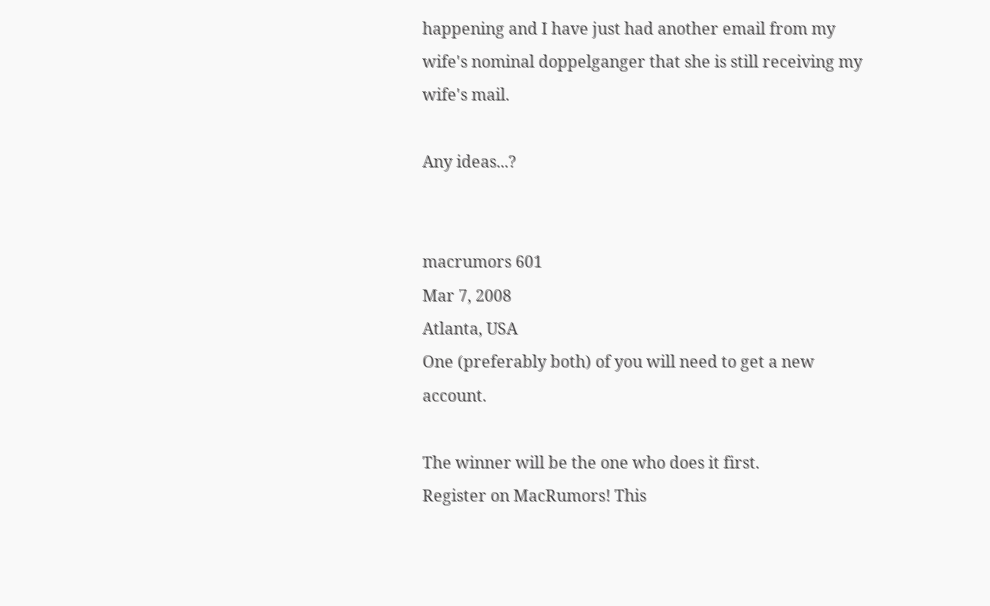happening and I have just had another email from my wife's nominal doppelganger that she is still receiving my wife's mail.

Any ideas...?


macrumors 601
Mar 7, 2008
Atlanta, USA
One (preferably both) of you will need to get a new account.

The winner will be the one who does it first.
Register on MacRumors! This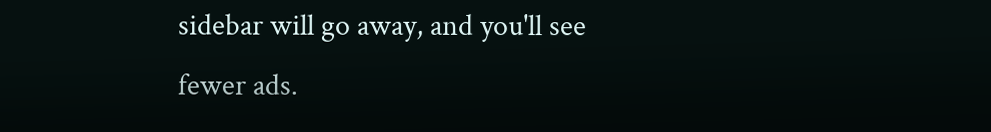sidebar will go away, and you'll see fewer ads.